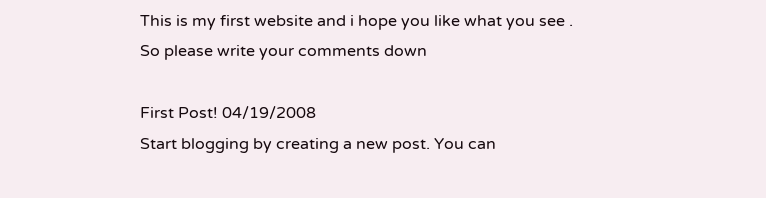This is my first website and i hope you like what you see .
So please write your comments down

First Post! 04/19/2008
Start blogging by creating a new post. You can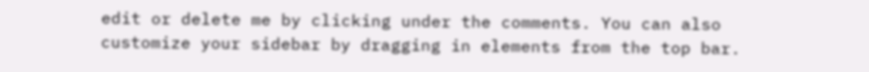edit or delete me by clicking under the comments. You can also customize your sidebar by dragging in elements from the top bar.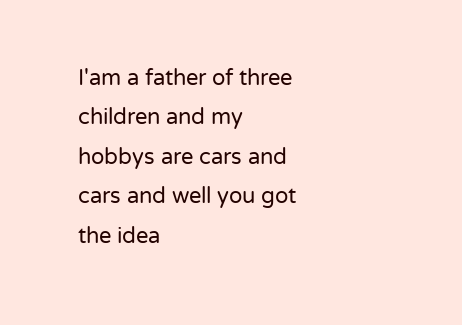I'am a father of three children and my hobbys are cars and cars and well you got the idea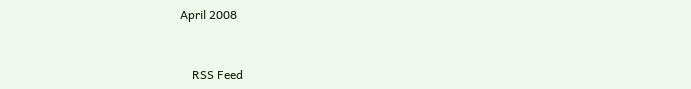April 2008



    RSS Feed